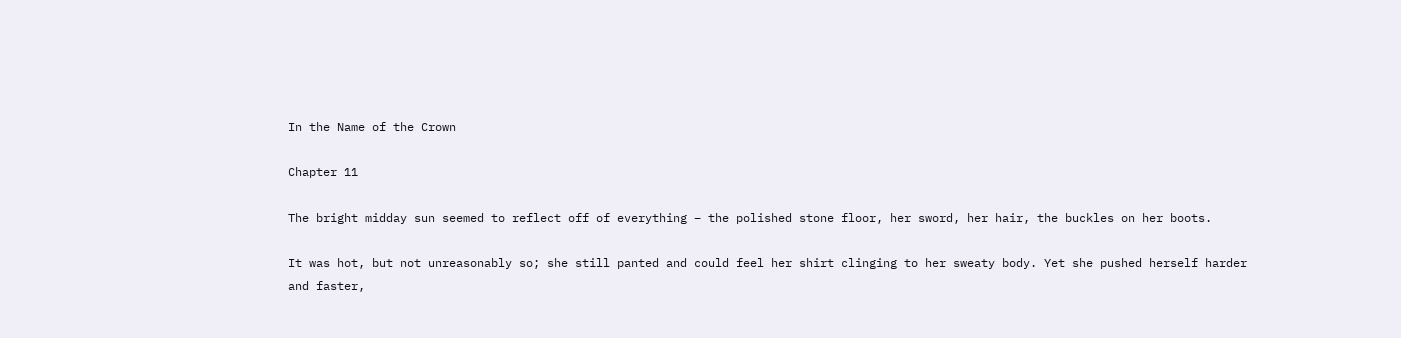In the Name of the Crown

Chapter 11

The bright midday sun seemed to reflect off of everything – the polished stone floor, her sword, her hair, the buckles on her boots.

It was hot, but not unreasonably so; she still panted and could feel her shirt clinging to her sweaty body. Yet she pushed herself harder and faster,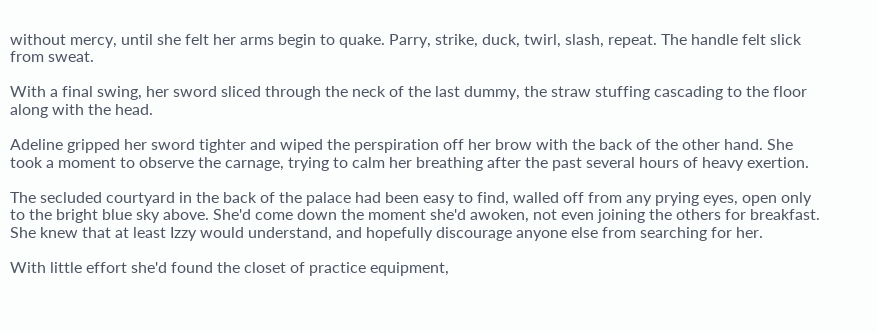without mercy, until she felt her arms begin to quake. Parry, strike, duck, twirl, slash, repeat. The handle felt slick from sweat.

With a final swing, her sword sliced through the neck of the last dummy, the straw stuffing cascading to the floor along with the head.

Adeline gripped her sword tighter and wiped the perspiration off her brow with the back of the other hand. She took a moment to observe the carnage, trying to calm her breathing after the past several hours of heavy exertion.

The secluded courtyard in the back of the palace had been easy to find, walled off from any prying eyes, open only to the bright blue sky above. She'd come down the moment she'd awoken, not even joining the others for breakfast. She knew that at least Izzy would understand, and hopefully discourage anyone else from searching for her.

With little effort she'd found the closet of practice equipment,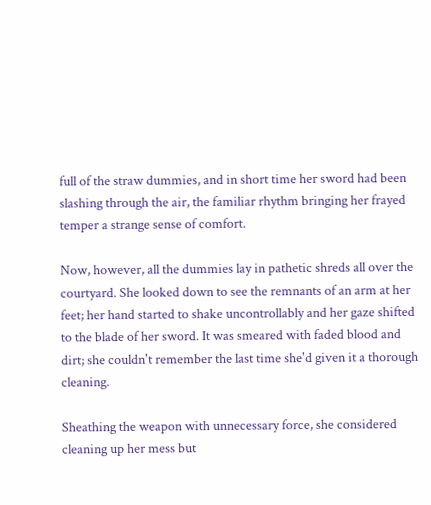full of the straw dummies, and in short time her sword had been slashing through the air, the familiar rhythm bringing her frayed temper a strange sense of comfort.

Now, however, all the dummies lay in pathetic shreds all over the courtyard. She looked down to see the remnants of an arm at her feet; her hand started to shake uncontrollably and her gaze shifted to the blade of her sword. It was smeared with faded blood and dirt; she couldn't remember the last time she'd given it a thorough cleaning.

Sheathing the weapon with unnecessary force, she considered cleaning up her mess but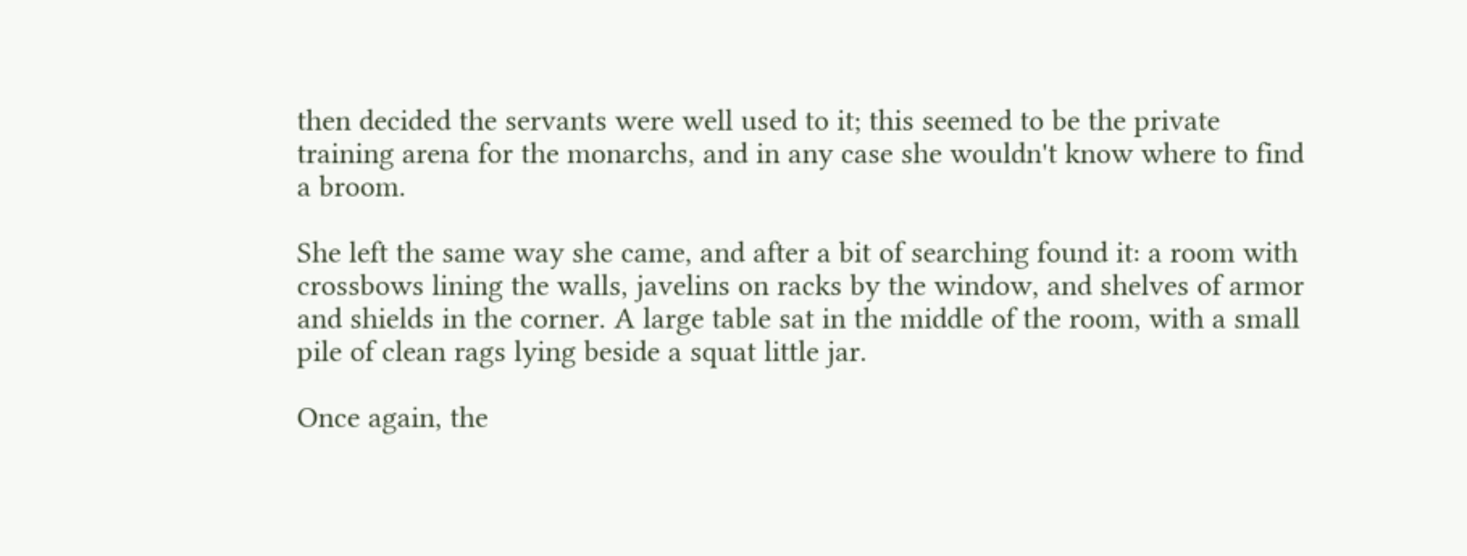then decided the servants were well used to it; this seemed to be the private training arena for the monarchs, and in any case she wouldn't know where to find a broom.

She left the same way she came, and after a bit of searching found it: a room with crossbows lining the walls, javelins on racks by the window, and shelves of armor and shields in the corner. A large table sat in the middle of the room, with a small pile of clean rags lying beside a squat little jar.

Once again, the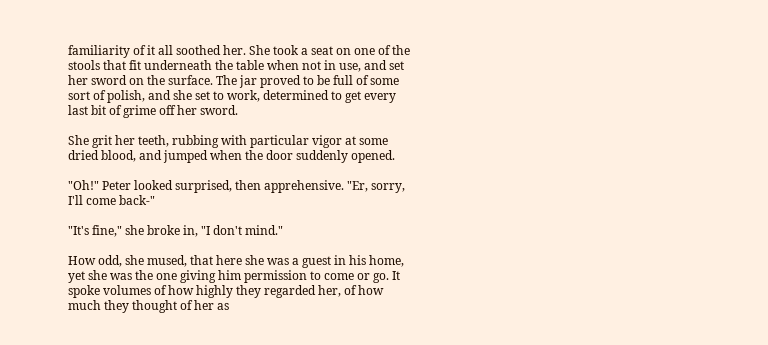familiarity of it all soothed her. She took a seat on one of the stools that fit underneath the table when not in use, and set her sword on the surface. The jar proved to be full of some sort of polish, and she set to work, determined to get every last bit of grime off her sword.

She grit her teeth, rubbing with particular vigor at some dried blood, and jumped when the door suddenly opened.

"Oh!" Peter looked surprised, then apprehensive. "Er, sorry, I'll come back-"

"It's fine," she broke in, "I don't mind."

How odd, she mused, that here she was a guest in his home, yet she was the one giving him permission to come or go. It spoke volumes of how highly they regarded her, of how much they thought of her as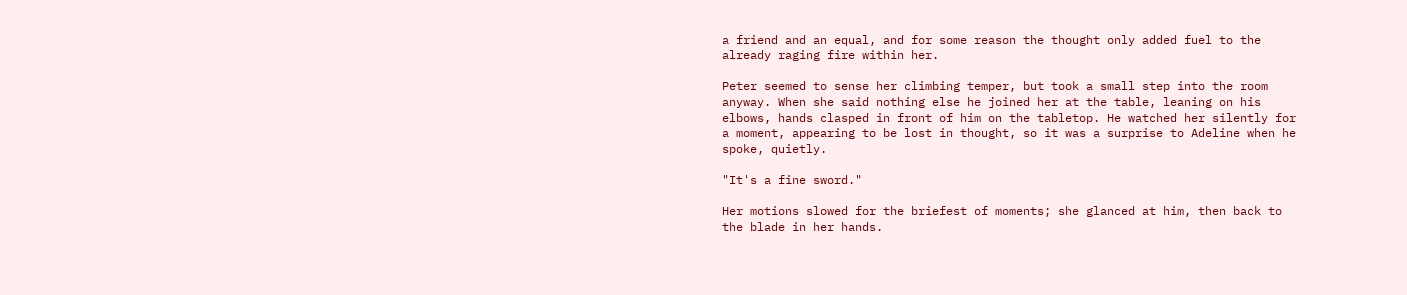a friend and an equal, and for some reason the thought only added fuel to the already raging fire within her.

Peter seemed to sense her climbing temper, but took a small step into the room anyway. When she said nothing else he joined her at the table, leaning on his elbows, hands clasped in front of him on the tabletop. He watched her silently for a moment, appearing to be lost in thought, so it was a surprise to Adeline when he spoke, quietly.

"It's a fine sword."

Her motions slowed for the briefest of moments; she glanced at him, then back to the blade in her hands.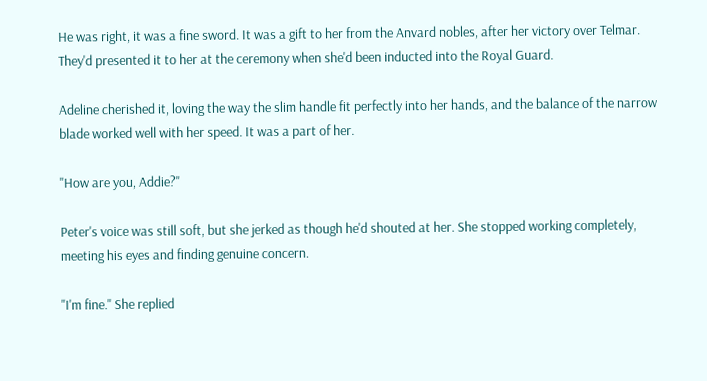He was right, it was a fine sword. It was a gift to her from the Anvard nobles, after her victory over Telmar. They'd presented it to her at the ceremony when she'd been inducted into the Royal Guard.

Adeline cherished it, loving the way the slim handle fit perfectly into her hands, and the balance of the narrow blade worked well with her speed. It was a part of her.

"How are you, Addie?"

Peter's voice was still soft, but she jerked as though he'd shouted at her. She stopped working completely, meeting his eyes and finding genuine concern.

"I'm fine." She replied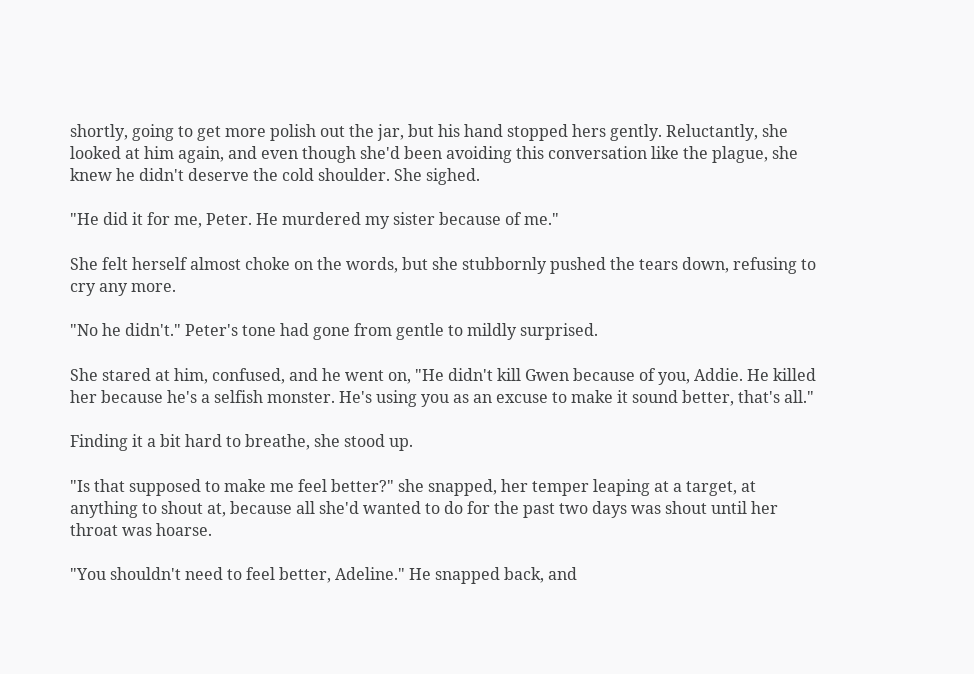shortly, going to get more polish out the jar, but his hand stopped hers gently. Reluctantly, she looked at him again, and even though she'd been avoiding this conversation like the plague, she knew he didn't deserve the cold shoulder. She sighed.

"He did it for me, Peter. He murdered my sister because of me."

She felt herself almost choke on the words, but she stubbornly pushed the tears down, refusing to cry any more.

"No he didn't." Peter's tone had gone from gentle to mildly surprised.

She stared at him, confused, and he went on, "He didn't kill Gwen because of you, Addie. He killed her because he's a selfish monster. He's using you as an excuse to make it sound better, that's all."

Finding it a bit hard to breathe, she stood up.

"Is that supposed to make me feel better?" she snapped, her temper leaping at a target, at anything to shout at, because all she'd wanted to do for the past two days was shout until her throat was hoarse.

"You shouldn't need to feel better, Adeline." He snapped back, and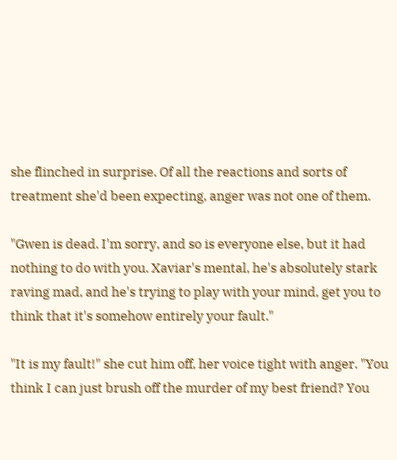she flinched in surprise. Of all the reactions and sorts of treatment she'd been expecting, anger was not one of them.

"Gwen is dead. I'm sorry, and so is everyone else, but it had nothing to do with you. Xaviar's mental, he's absolutely stark raving mad, and he's trying to play with your mind, get you to think that it's somehow entirely your fault."

"It is my fault!" she cut him off, her voice tight with anger. "You think I can just brush off the murder of my best friend? You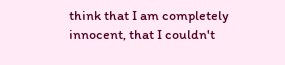think that I am completely innocent, that I couldn't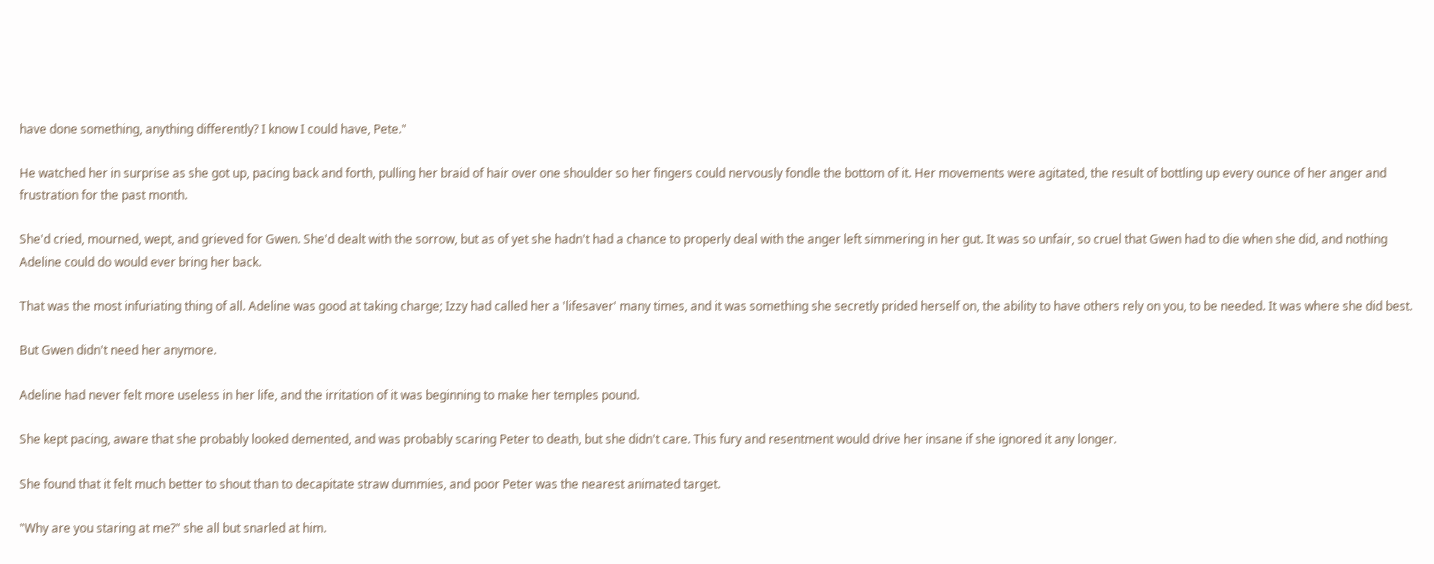have done something, anything differently? I know I could have, Pete."

He watched her in surprise as she got up, pacing back and forth, pulling her braid of hair over one shoulder so her fingers could nervously fondle the bottom of it. Her movements were agitated, the result of bottling up every ounce of her anger and frustration for the past month.

She'd cried, mourned, wept, and grieved for Gwen. She'd dealt with the sorrow, but as of yet she hadn't had a chance to properly deal with the anger left simmering in her gut. It was so unfair, so cruel that Gwen had to die when she did, and nothing Adeline could do would ever bring her back.

That was the most infuriating thing of all. Adeline was good at taking charge; Izzy had called her a 'lifesaver' many times, and it was something she secretly prided herself on, the ability to have others rely on you, to be needed. It was where she did best.

But Gwen didn't need her anymore.

Adeline had never felt more useless in her life, and the irritation of it was beginning to make her temples pound.

She kept pacing, aware that she probably looked demented, and was probably scaring Peter to death, but she didn't care. This fury and resentment would drive her insane if she ignored it any longer.

She found that it felt much better to shout than to decapitate straw dummies, and poor Peter was the nearest animated target.

"Why are you staring at me?" she all but snarled at him.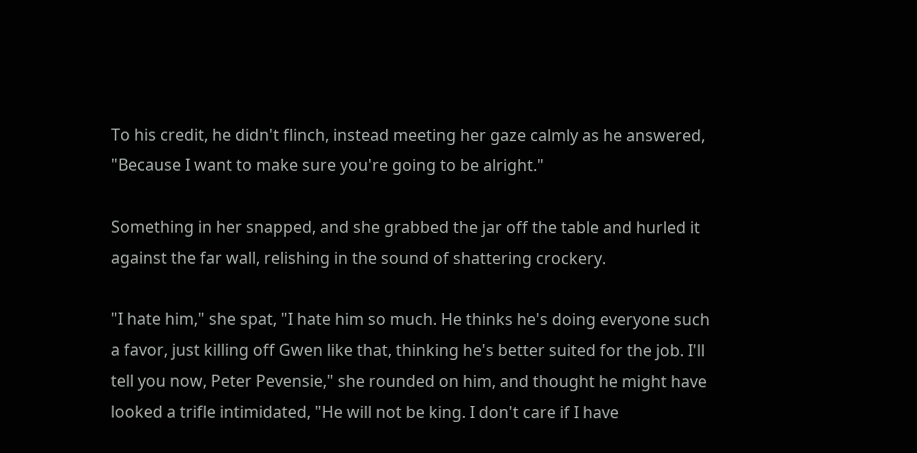To his credit, he didn't flinch, instead meeting her gaze calmly as he answered, "Because I want to make sure you're going to be alright."

Something in her snapped, and she grabbed the jar off the table and hurled it against the far wall, relishing in the sound of shattering crockery.

"I hate him," she spat, "I hate him so much. He thinks he's doing everyone such a favor, just killing off Gwen like that, thinking he's better suited for the job. I'll tell you now, Peter Pevensie," she rounded on him, and thought he might have looked a trifle intimidated, "He will not be king. I don't care if I have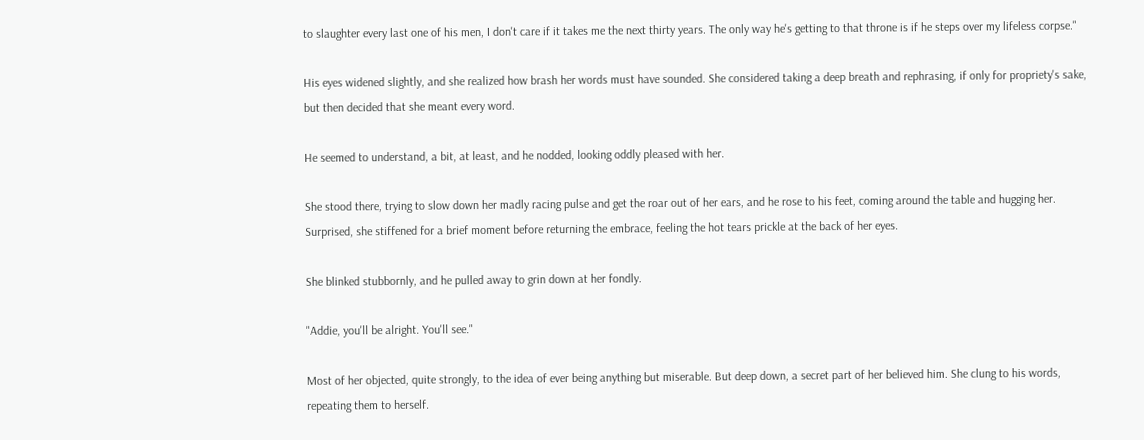to slaughter every last one of his men, I don't care if it takes me the next thirty years. The only way he's getting to that throne is if he steps over my lifeless corpse."

His eyes widened slightly, and she realized how brash her words must have sounded. She considered taking a deep breath and rephrasing, if only for propriety's sake, but then decided that she meant every word.

He seemed to understand, a bit, at least, and he nodded, looking oddly pleased with her.

She stood there, trying to slow down her madly racing pulse and get the roar out of her ears, and he rose to his feet, coming around the table and hugging her. Surprised, she stiffened for a brief moment before returning the embrace, feeling the hot tears prickle at the back of her eyes.

She blinked stubbornly, and he pulled away to grin down at her fondly.

"Addie, you'll be alright. You'll see."

Most of her objected, quite strongly, to the idea of ever being anything but miserable. But deep down, a secret part of her believed him. She clung to his words, repeating them to herself.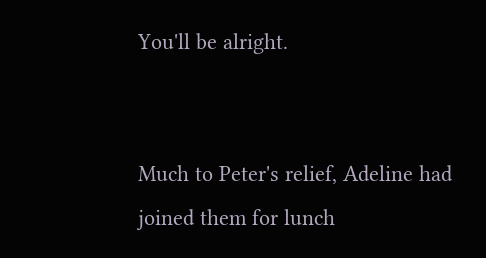You'll be alright.


Much to Peter's relief, Adeline had joined them for lunch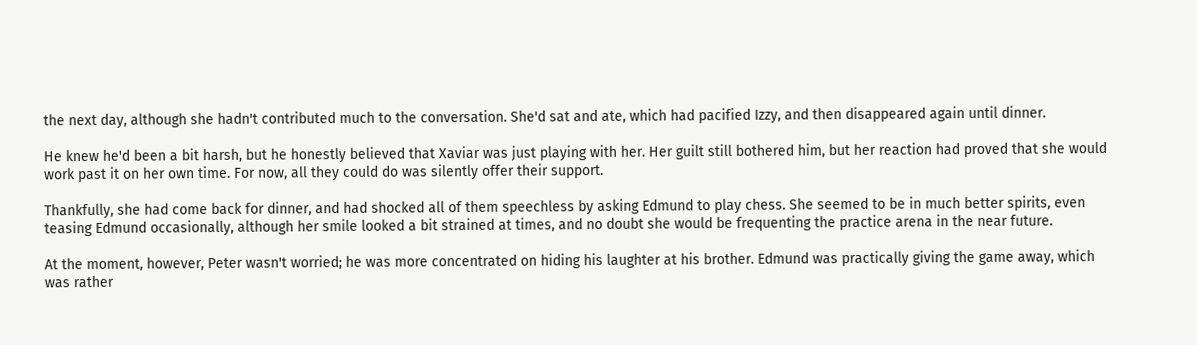the next day, although she hadn't contributed much to the conversation. She'd sat and ate, which had pacified Izzy, and then disappeared again until dinner.

He knew he'd been a bit harsh, but he honestly believed that Xaviar was just playing with her. Her guilt still bothered him, but her reaction had proved that she would work past it on her own time. For now, all they could do was silently offer their support.

Thankfully, she had come back for dinner, and had shocked all of them speechless by asking Edmund to play chess. She seemed to be in much better spirits, even teasing Edmund occasionally, although her smile looked a bit strained at times, and no doubt she would be frequenting the practice arena in the near future.

At the moment, however, Peter wasn't worried; he was more concentrated on hiding his laughter at his brother. Edmund was practically giving the game away, which was rather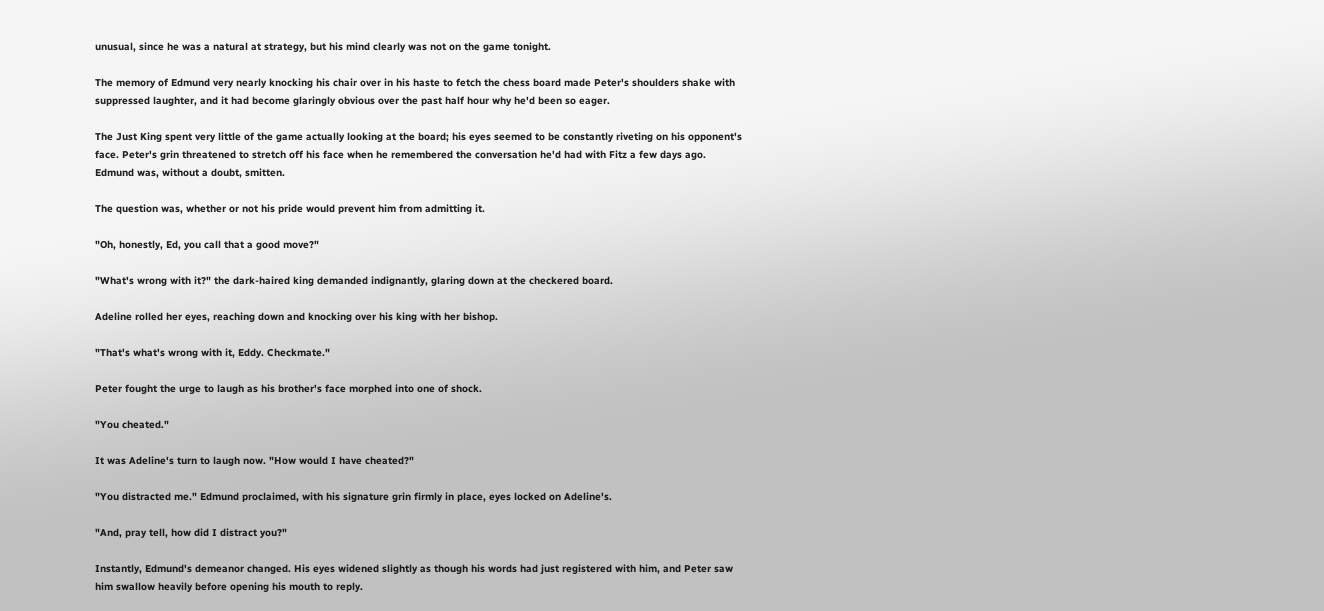unusual, since he was a natural at strategy, but his mind clearly was not on the game tonight.

The memory of Edmund very nearly knocking his chair over in his haste to fetch the chess board made Peter's shoulders shake with suppressed laughter, and it had become glaringly obvious over the past half hour why he'd been so eager.

The Just King spent very little of the game actually looking at the board; his eyes seemed to be constantly riveting on his opponent's face. Peter's grin threatened to stretch off his face when he remembered the conversation he'd had with Fitz a few days ago. Edmund was, without a doubt, smitten.

The question was, whether or not his pride would prevent him from admitting it.

"Oh, honestly, Ed, you call that a good move?"

"What's wrong with it?" the dark-haired king demanded indignantly, glaring down at the checkered board.

Adeline rolled her eyes, reaching down and knocking over his king with her bishop.

"That's what's wrong with it, Eddy. Checkmate."

Peter fought the urge to laugh as his brother's face morphed into one of shock.

"You cheated."

It was Adeline's turn to laugh now. "How would I have cheated?"

"You distracted me." Edmund proclaimed, with his signature grin firmly in place, eyes locked on Adeline's.

"And, pray tell, how did I distract you?"

Instantly, Edmund's demeanor changed. His eyes widened slightly as though his words had just registered with him, and Peter saw him swallow heavily before opening his mouth to reply.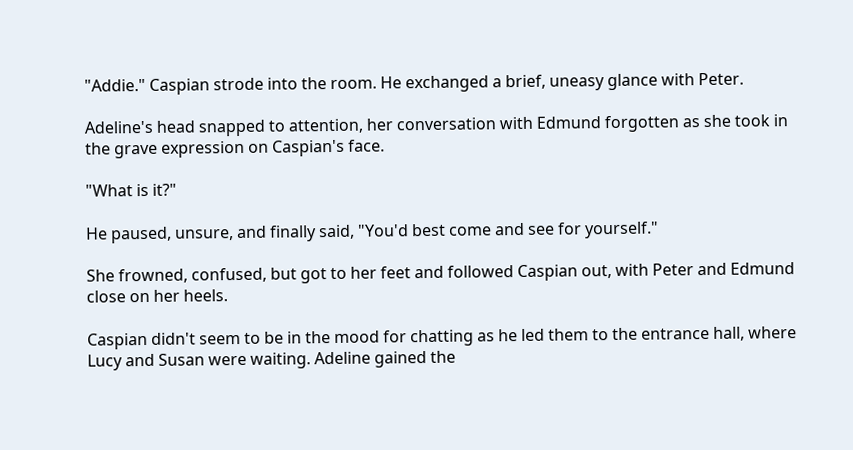"Addie." Caspian strode into the room. He exchanged a brief, uneasy glance with Peter.

Adeline's head snapped to attention, her conversation with Edmund forgotten as she took in the grave expression on Caspian's face.

"What is it?"

He paused, unsure, and finally said, "You'd best come and see for yourself."

She frowned, confused, but got to her feet and followed Caspian out, with Peter and Edmund close on her heels.

Caspian didn't seem to be in the mood for chatting as he led them to the entrance hall, where Lucy and Susan were waiting. Adeline gained the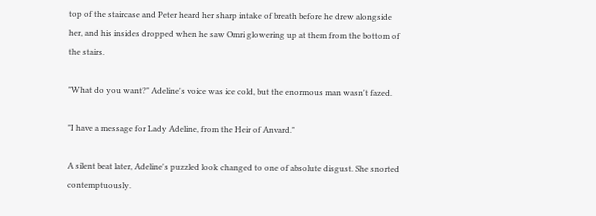top of the staircase and Peter heard her sharp intake of breath before he drew alongside her, and his insides dropped when he saw Omri glowering up at them from the bottom of the stairs.

"What do you want?" Adeline's voice was ice cold, but the enormous man wasn't fazed.

"I have a message for Lady Adeline, from the Heir of Anvard."

A silent beat later, Adeline's puzzled look changed to one of absolute disgust. She snorted contemptuously.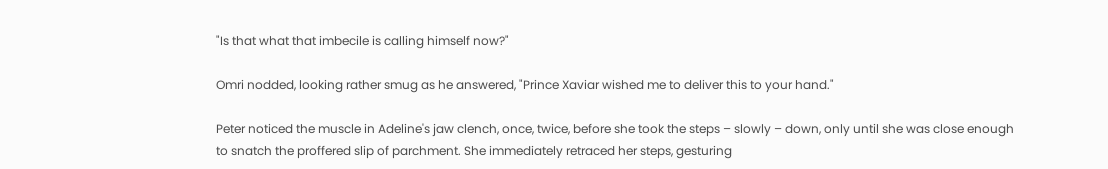"Is that what that imbecile is calling himself now?"

Omri nodded, looking rather smug as he answered, "Prince Xaviar wished me to deliver this to your hand."

Peter noticed the muscle in Adeline's jaw clench, once, twice, before she took the steps – slowly – down, only until she was close enough to snatch the proffered slip of parchment. She immediately retraced her steps, gesturing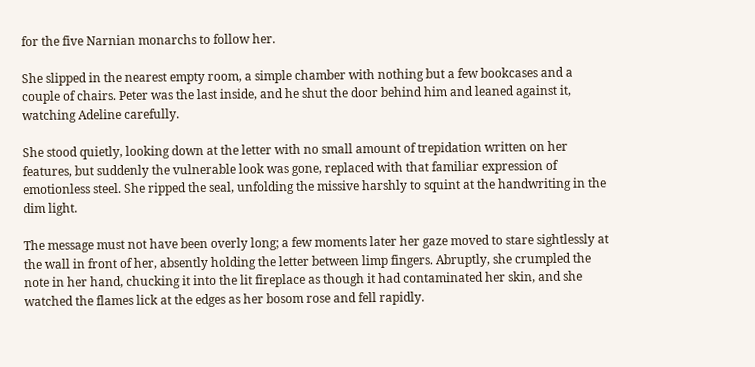for the five Narnian monarchs to follow her.

She slipped in the nearest empty room, a simple chamber with nothing but a few bookcases and a couple of chairs. Peter was the last inside, and he shut the door behind him and leaned against it, watching Adeline carefully.

She stood quietly, looking down at the letter with no small amount of trepidation written on her features, but suddenly the vulnerable look was gone, replaced with that familiar expression of emotionless steel. She ripped the seal, unfolding the missive harshly to squint at the handwriting in the dim light.

The message must not have been overly long; a few moments later her gaze moved to stare sightlessly at the wall in front of her, absently holding the letter between limp fingers. Abruptly, she crumpled the note in her hand, chucking it into the lit fireplace as though it had contaminated her skin, and she watched the flames lick at the edges as her bosom rose and fell rapidly.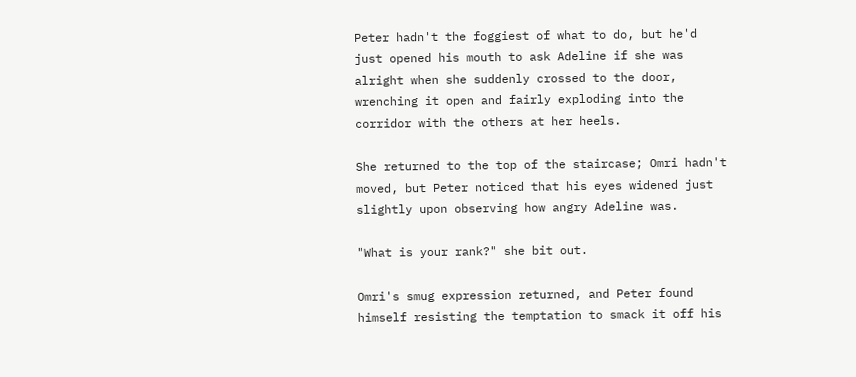Peter hadn't the foggiest of what to do, but he'd just opened his mouth to ask Adeline if she was alright when she suddenly crossed to the door, wrenching it open and fairly exploding into the corridor with the others at her heels.

She returned to the top of the staircase; Omri hadn't moved, but Peter noticed that his eyes widened just slightly upon observing how angry Adeline was.

"What is your rank?" she bit out.

Omri's smug expression returned, and Peter found himself resisting the temptation to smack it off his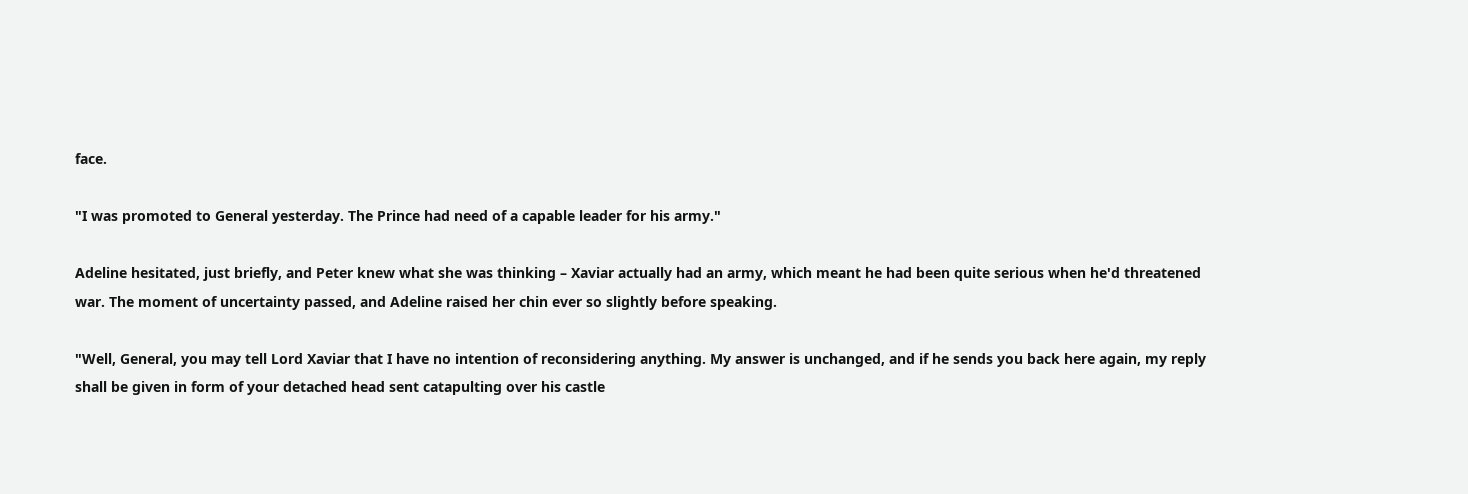face.

"I was promoted to General yesterday. The Prince had need of a capable leader for his army."

Adeline hesitated, just briefly, and Peter knew what she was thinking – Xaviar actually had an army, which meant he had been quite serious when he'd threatened war. The moment of uncertainty passed, and Adeline raised her chin ever so slightly before speaking.

"Well, General, you may tell Lord Xaviar that I have no intention of reconsidering anything. My answer is unchanged, and if he sends you back here again, my reply shall be given in form of your detached head sent catapulting over his castle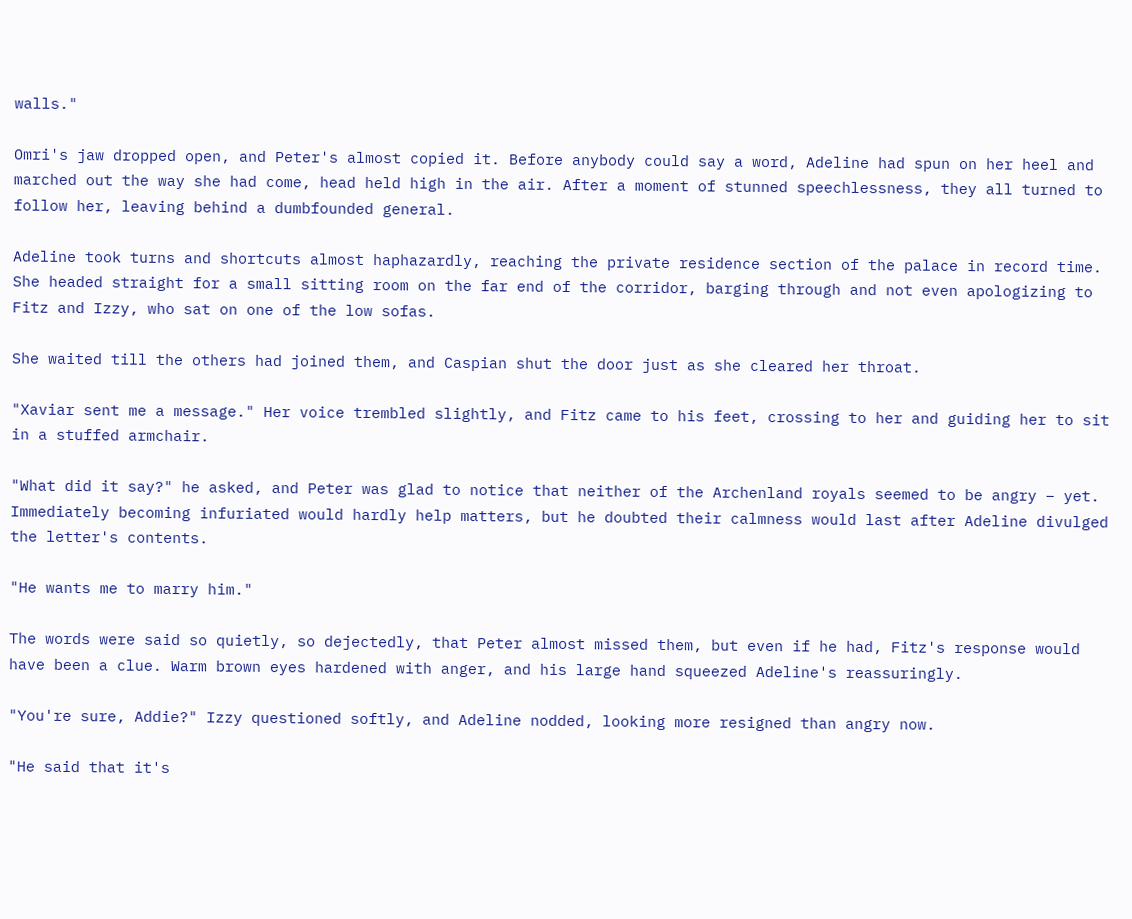walls."

Omri's jaw dropped open, and Peter's almost copied it. Before anybody could say a word, Adeline had spun on her heel and marched out the way she had come, head held high in the air. After a moment of stunned speechlessness, they all turned to follow her, leaving behind a dumbfounded general.

Adeline took turns and shortcuts almost haphazardly, reaching the private residence section of the palace in record time. She headed straight for a small sitting room on the far end of the corridor, barging through and not even apologizing to Fitz and Izzy, who sat on one of the low sofas.

She waited till the others had joined them, and Caspian shut the door just as she cleared her throat.

"Xaviar sent me a message." Her voice trembled slightly, and Fitz came to his feet, crossing to her and guiding her to sit in a stuffed armchair.

"What did it say?" he asked, and Peter was glad to notice that neither of the Archenland royals seemed to be angry – yet. Immediately becoming infuriated would hardly help matters, but he doubted their calmness would last after Adeline divulged the letter's contents.

"He wants me to marry him."

The words were said so quietly, so dejectedly, that Peter almost missed them, but even if he had, Fitz's response would have been a clue. Warm brown eyes hardened with anger, and his large hand squeezed Adeline's reassuringly.

"You're sure, Addie?" Izzy questioned softly, and Adeline nodded, looking more resigned than angry now.

"He said that it's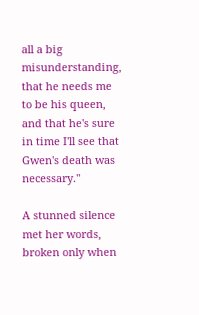all a big misunderstanding, that he needs me to be his queen, and that he's sure in time I'll see that Gwen's death was necessary."

A stunned silence met her words, broken only when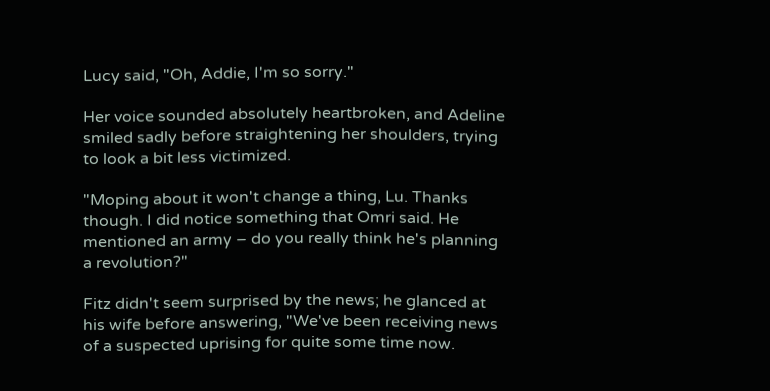Lucy said, "Oh, Addie, I'm so sorry."

Her voice sounded absolutely heartbroken, and Adeline smiled sadly before straightening her shoulders, trying to look a bit less victimized.

"Moping about it won't change a thing, Lu. Thanks though. I did notice something that Omri said. He mentioned an army – do you really think he's planning a revolution?"

Fitz didn't seem surprised by the news; he glanced at his wife before answering, "We've been receiving news of a suspected uprising for quite some time now.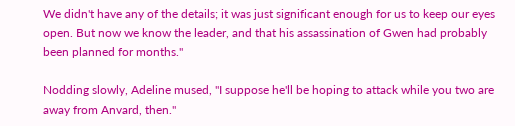We didn't have any of the details; it was just significant enough for us to keep our eyes open. But now we know the leader, and that his assassination of Gwen had probably been planned for months."

Nodding slowly, Adeline mused, "I suppose he'll be hoping to attack while you two are away from Anvard, then."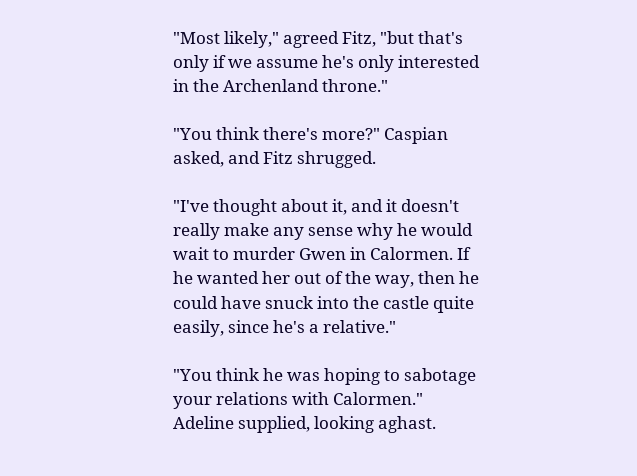"Most likely," agreed Fitz, "but that's only if we assume he's only interested in the Archenland throne."

"You think there's more?" Caspian asked, and Fitz shrugged.

"I've thought about it, and it doesn't really make any sense why he would wait to murder Gwen in Calormen. If he wanted her out of the way, then he could have snuck into the castle quite easily, since he's a relative."

"You think he was hoping to sabotage your relations with Calormen." Adeline supplied, looking aghast.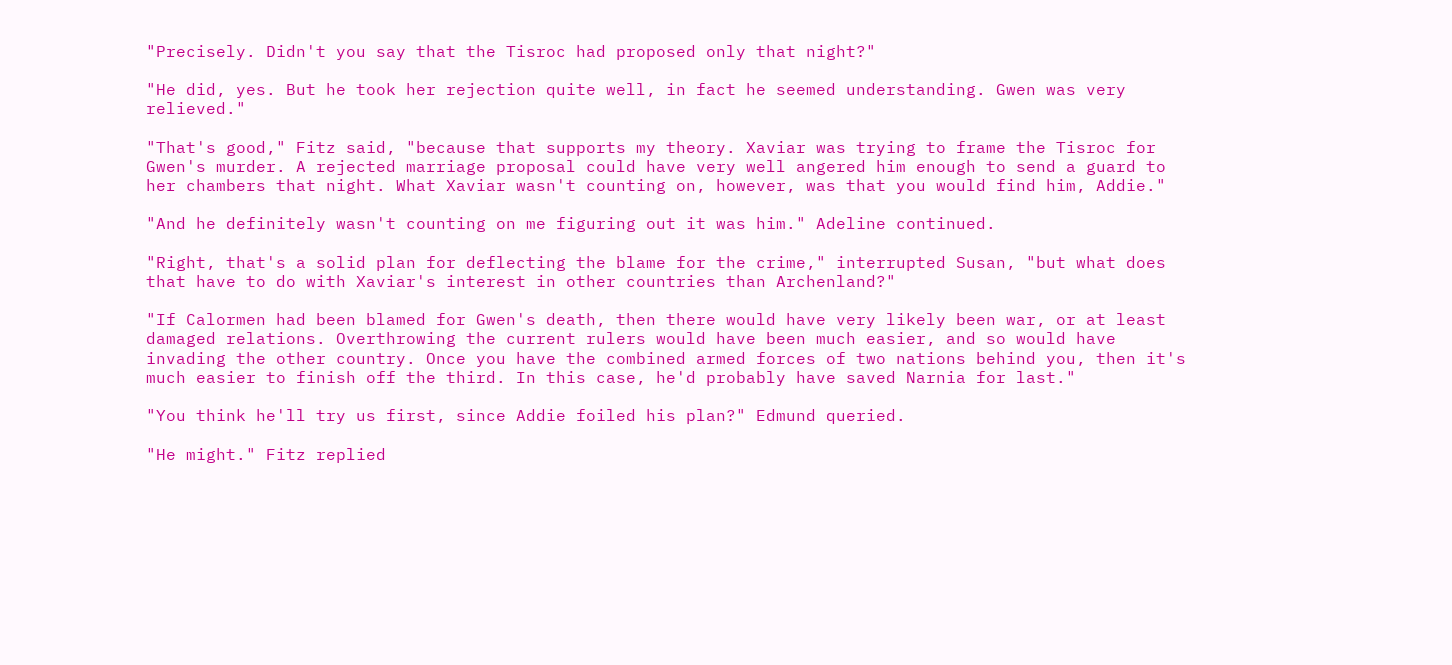"Precisely. Didn't you say that the Tisroc had proposed only that night?"

"He did, yes. But he took her rejection quite well, in fact he seemed understanding. Gwen was very relieved."

"That's good," Fitz said, "because that supports my theory. Xaviar was trying to frame the Tisroc for Gwen's murder. A rejected marriage proposal could have very well angered him enough to send a guard to her chambers that night. What Xaviar wasn't counting on, however, was that you would find him, Addie."

"And he definitely wasn't counting on me figuring out it was him." Adeline continued.

"Right, that's a solid plan for deflecting the blame for the crime," interrupted Susan, "but what does that have to do with Xaviar's interest in other countries than Archenland?"

"If Calormen had been blamed for Gwen's death, then there would have very likely been war, or at least damaged relations. Overthrowing the current rulers would have been much easier, and so would have invading the other country. Once you have the combined armed forces of two nations behind you, then it's much easier to finish off the third. In this case, he'd probably have saved Narnia for last."

"You think he'll try us first, since Addie foiled his plan?" Edmund queried.

"He might." Fitz replied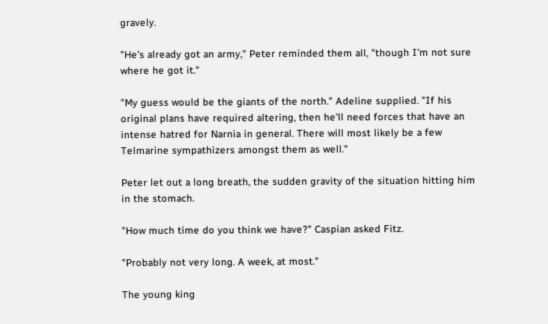gravely.

"He's already got an army," Peter reminded them all, "though I'm not sure where he got it."

"My guess would be the giants of the north." Adeline supplied. "If his original plans have required altering, then he'll need forces that have an intense hatred for Narnia in general. There will most likely be a few Telmarine sympathizers amongst them as well."

Peter let out a long breath, the sudden gravity of the situation hitting him in the stomach.

"How much time do you think we have?" Caspian asked Fitz.

"Probably not very long. A week, at most."

The young king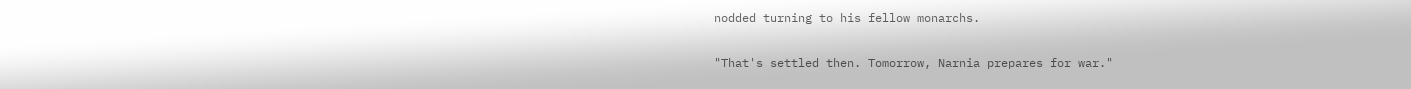nodded turning to his fellow monarchs.

"That's settled then. Tomorrow, Narnia prepares for war."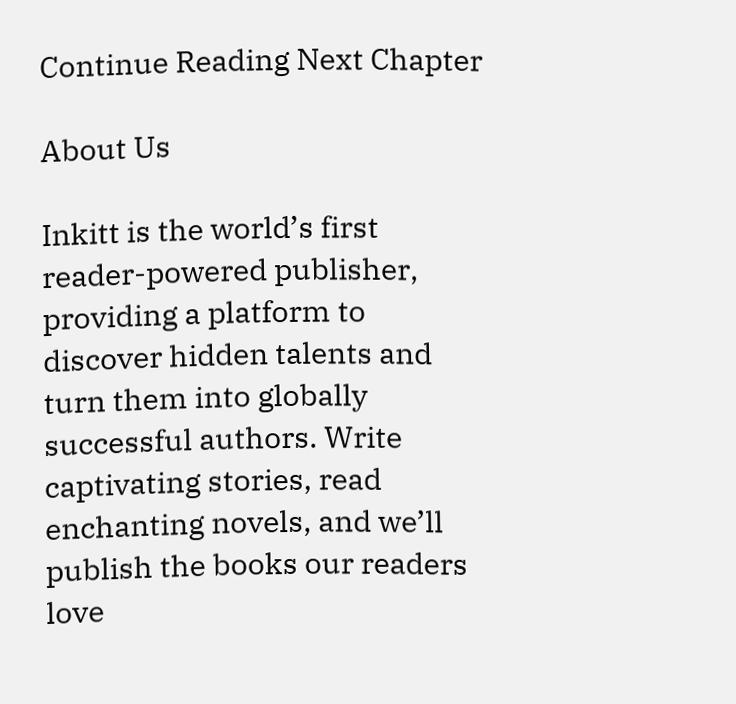Continue Reading Next Chapter

About Us

Inkitt is the world’s first reader-powered publisher, providing a platform to discover hidden talents and turn them into globally successful authors. Write captivating stories, read enchanting novels, and we’ll publish the books our readers love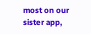most on our sister app,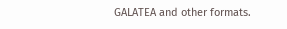GALATEA and other formats.